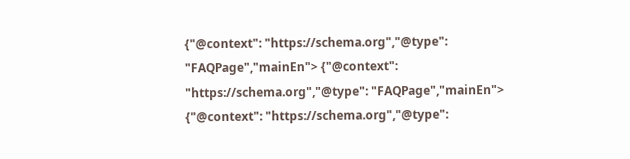{"@context": "https://schema.org","@type": "FAQPage","mainEn"> {"@context": "https://schema.org","@type": "FAQPage","mainEn"> {"@context": "https://schema.org","@type":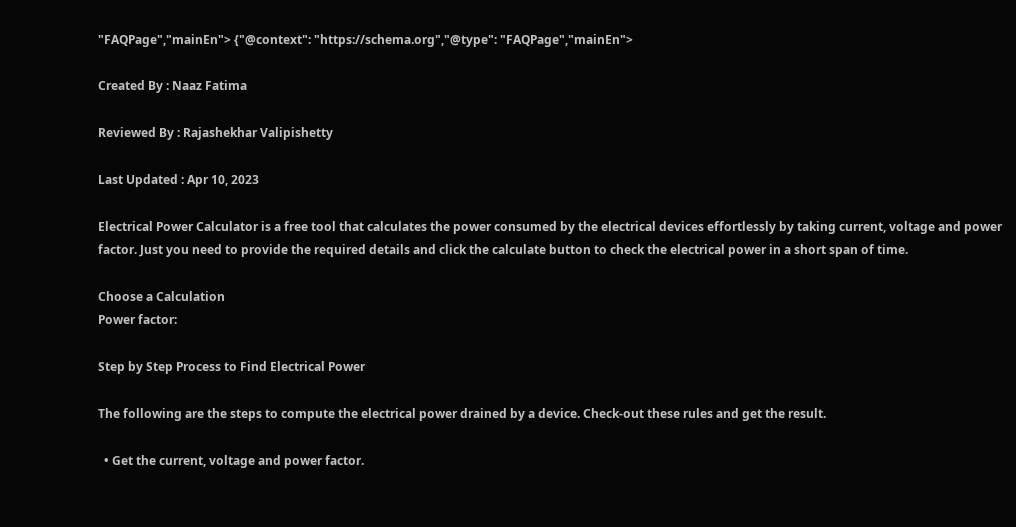"FAQPage","mainEn"> {"@context": "https://schema.org","@type": "FAQPage","mainEn">

Created By : Naaz Fatima

Reviewed By : Rajashekhar Valipishetty

Last Updated : Apr 10, 2023

Electrical Power Calculator is a free tool that calculates the power consumed by the electrical devices effortlessly by taking current, voltage and power factor. Just you need to provide the required details and click the calculate button to check the electrical power in a short span of time.

Choose a Calculation
Power factor:

Step by Step Process to Find Electrical Power

The following are the steps to compute the electrical power drained by a device. Check-out these rules and get the result.

  • Get the current, voltage and power factor.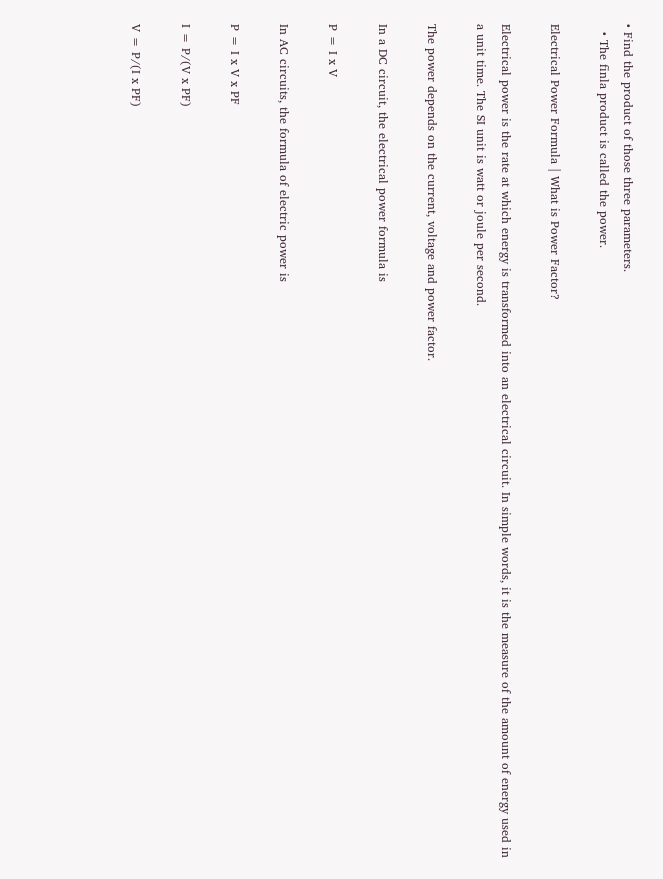• Find the product of those three parameters.
  • The finla product is called the power.

Electrical Power Formula | What is Power Factor?

Electrical power is the rate at which energy is transformed into an electrical circuit. In simple words, it is the measure of the amount of energy used in a unit time. The SI unit is watt or joule per second.

The power depends on the current, voltage and power factor.

In a DC circuit, the electrical power formula is

P = I x V

In AC circuits, the formula of electric power is

P = I x V x PF

I = P/(V x PF)

V = P/(I x PF)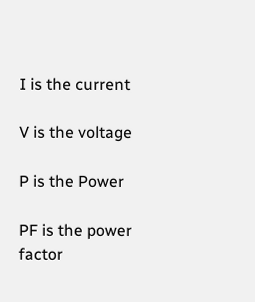I is the current

V is the voltage

P is the Power

PF is the power factor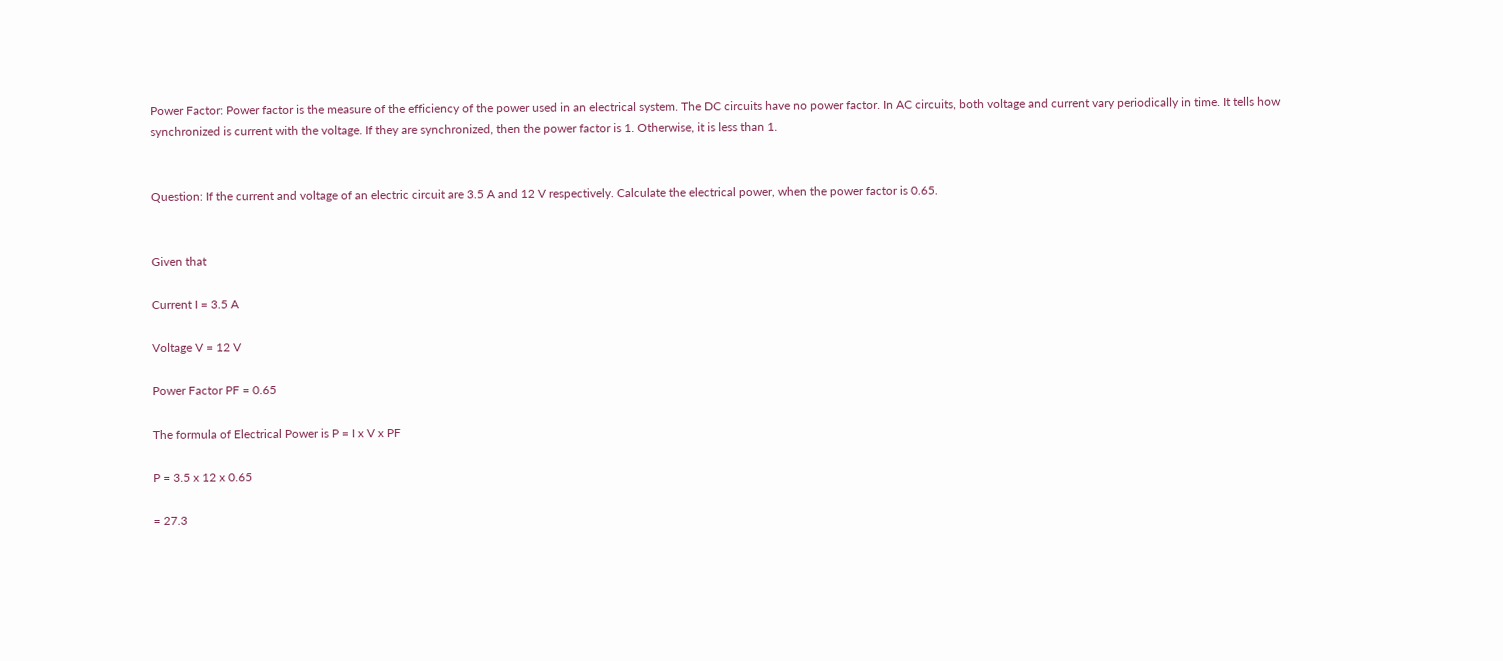Power Factor: Power factor is the measure of the efficiency of the power used in an electrical system. The DC circuits have no power factor. In AC circuits, both voltage and current vary periodically in time. It tells how synchronized is current with the voltage. If they are synchronized, then the power factor is 1. Otherwise, it is less than 1.


Question: If the current and voltage of an electric circuit are 3.5 A and 12 V respectively. Calculate the electrical power, when the power factor is 0.65.


Given that

Current I = 3.5 A

Voltage V = 12 V

Power Factor PF = 0.65

The formula of Electrical Power is P = I x V x PF

P = 3.5 x 12 x 0.65

= 27.3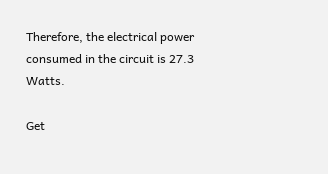Therefore, the electrical power consumed in the circuit is 27.3 Watts.

Get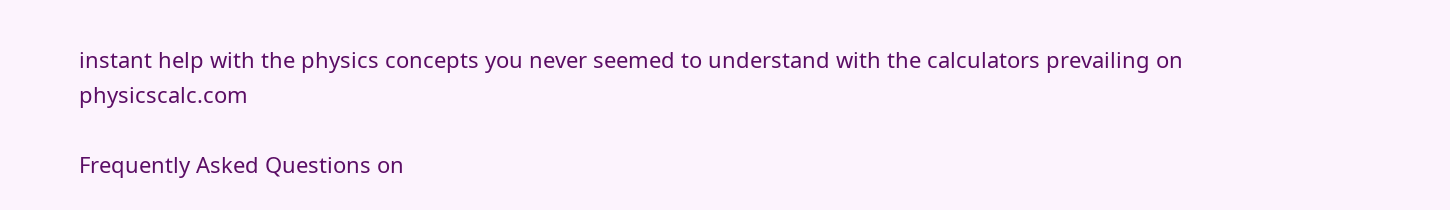instant help with the physics concepts you never seemed to understand with the calculators prevailing on physicscalc.com

Frequently Asked Questions on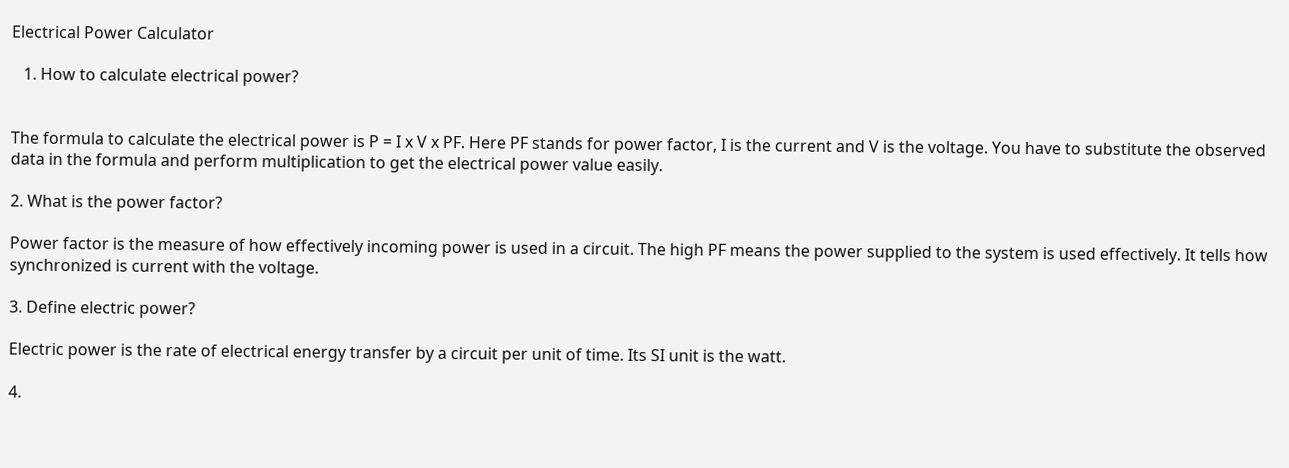Electrical Power Calculator

   1. How to calculate electrical power?


The formula to calculate the electrical power is P = I x V x PF. Here PF stands for power factor, I is the current and V is the voltage. You have to substitute the observed data in the formula and perform multiplication to get the electrical power value easily.

2. What is the power factor?

Power factor is the measure of how effectively incoming power is used in a circuit. The high PF means the power supplied to the system is used effectively. It tells how synchronized is current with the voltage.

3. Define electric power?

Electric power is the rate of electrical energy transfer by a circuit per unit of time. Its SI unit is the watt.

4.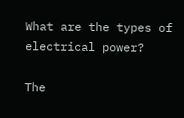What are the types of electrical power?

The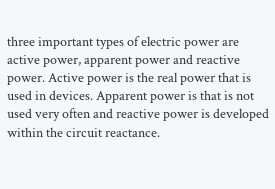three important types of electric power are active power, apparent power and reactive power. Active power is the real power that is used in devices. Apparent power is that is not used very often and reactive power is developed within the circuit reactance.